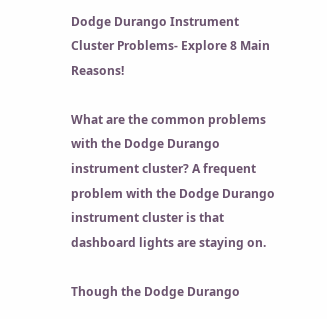Dodge Durango Instrument Cluster Problems- Explore 8 Main Reasons!

What are the common problems with the Dodge Durango instrument cluster? A frequent problem with the Dodge Durango instrument cluster is that dashboard lights are staying on.

Though the Dodge Durango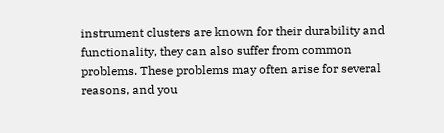instrument clusters are known for their durability and functionality, they can also suffer from common problems. These problems may often arise for several reasons, and you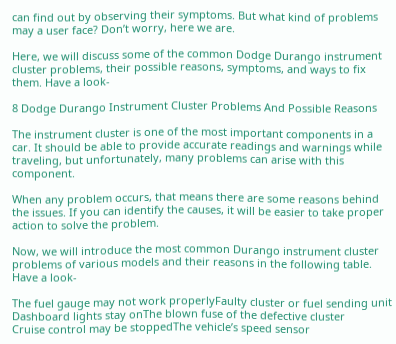can find out by observing their symptoms. But what kind of problems may a user face? Don’t worry, here we are.

Here, we will discuss some of the common Dodge Durango instrument cluster problems, their possible reasons, symptoms, and ways to fix them. Have a look-

8 Dodge Durango Instrument Cluster Problems And Possible Reasons

The instrument cluster is one of the most important components in a car. It should be able to provide accurate readings and warnings while traveling, but unfortunately, many problems can arise with this component.

When any problem occurs, that means there are some reasons behind the issues. If you can identify the causes, it will be easier to take proper action to solve the problem.

Now, we will introduce the most common Durango instrument cluster problems of various models and their reasons in the following table. Have a look-

The fuel gauge may not work properlyFaulty cluster or fuel sending unit
Dashboard lights stay onThe blown fuse of the defective cluster
Cruise control may be stoppedThe vehicle’s speed sensor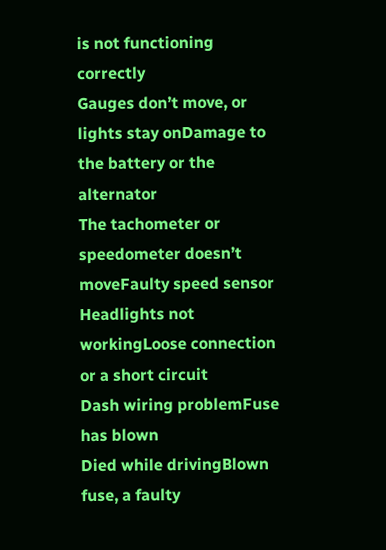is not functioning correctly
Gauges don’t move, or lights stay onDamage to the battery or the alternator
The tachometer or speedometer doesn’t moveFaulty speed sensor
Headlights not workingLoose connection or a short circuit
Dash wiring problemFuse has blown
Died while drivingBlown fuse, a faulty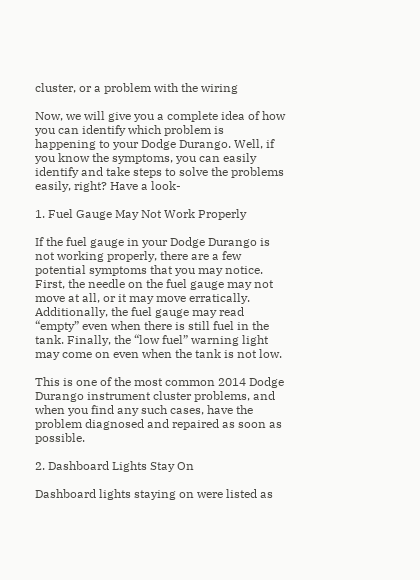cluster, or a problem with the wiring

Now, we will give you a complete idea of how you can identify which problem is happening to your Dodge Durango. Well, if you know the symptoms, you can easily identify and take steps to solve the problems easily, right? Have a look-

1. Fuel Gauge May Not Work Properly

If the fuel gauge in your Dodge Durango is not working properly, there are a few potential symptoms that you may notice. First, the needle on the fuel gauge may not move at all, or it may move erratically. Additionally, the fuel gauge may read “empty” even when there is still fuel in the tank. Finally, the “low fuel” warning light may come on even when the tank is not low.

This is one of the most common 2014 Dodge Durango instrument cluster problems, and when you find any such cases, have the problem diagnosed and repaired as soon as possible.

2. Dashboard Lights Stay On

Dashboard lights staying on were listed as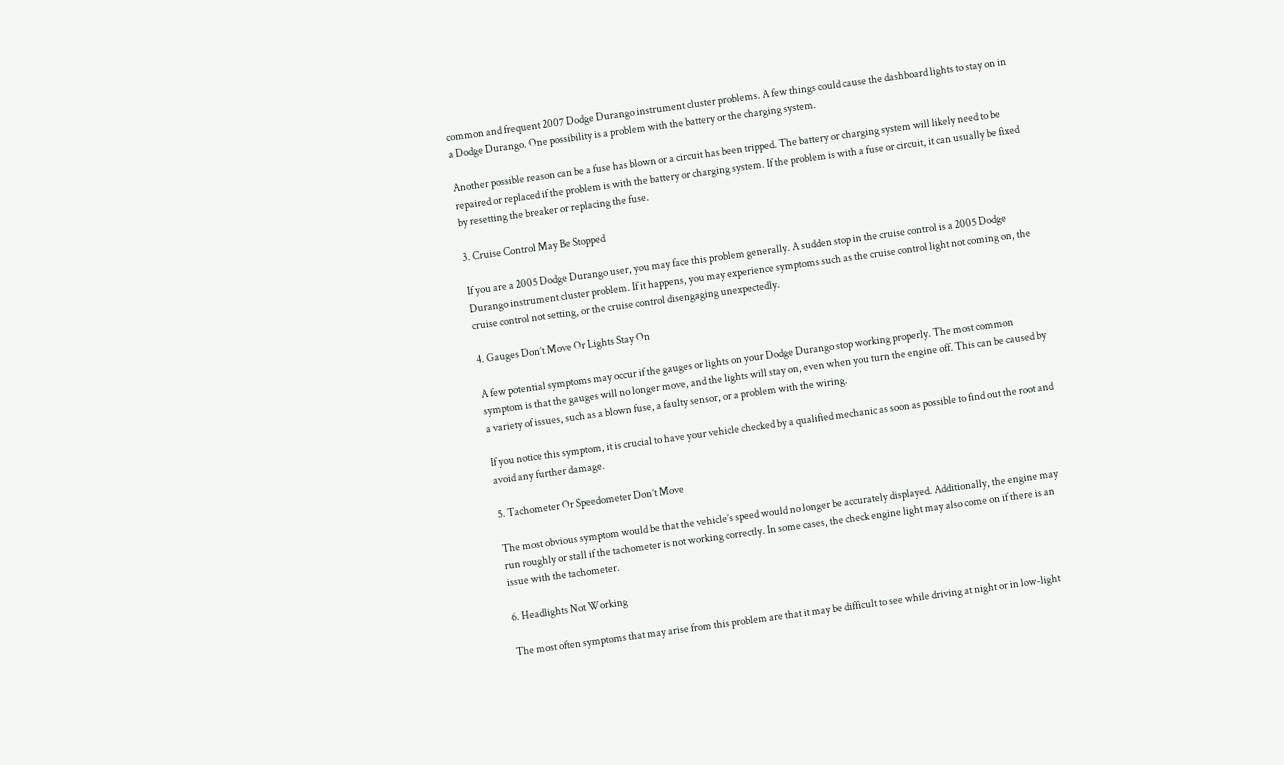common and frequent 2007 Dodge Durango instrument cluster problems. A few things could cause the dashboard lights to stay on in a Dodge Durango. One possibility is a problem with the battery or the charging system.

Another possible reason can be a fuse has blown or a circuit has been tripped. The battery or charging system will likely need to be repaired or replaced if the problem is with the battery or charging system. If the problem is with a fuse or circuit, it can usually be fixed by resetting the breaker or replacing the fuse.

3. Cruise Control May Be Stopped

If you are a 2005 Dodge Durango user, you may face this problem generally. A sudden stop in the cruise control is a 2005 Dodge Durango instrument cluster problem. If it happens, you may experience symptoms such as the cruise control light not coming on, the cruise control not setting, or the cruise control disengaging unexpectedly.

4. Gauges Don’t Move Or Lights Stay On

A few potential symptoms may occur if the gauges or lights on your Dodge Durango stop working properly. The most common symptom is that the gauges will no longer move, and the lights will stay on, even when you turn the engine off. This can be caused by a variety of issues, such as a blown fuse, a faulty sensor, or a problem with the wiring.

If you notice this symptom, it is crucial to have your vehicle checked by a qualified mechanic as soon as possible to find out the root and avoid any further damage.

5. Tachometer Or Speedometer Don’t Move

The most obvious symptom would be that the vehicle’s speed would no longer be accurately displayed. Additionally, the engine may run roughly or stall if the tachometer is not working correctly. In some cases, the check engine light may also come on if there is an issue with the tachometer.

6. Headlights Not Working

The most often symptoms that may arise from this problem are that it may be difficult to see while driving at night or in low-light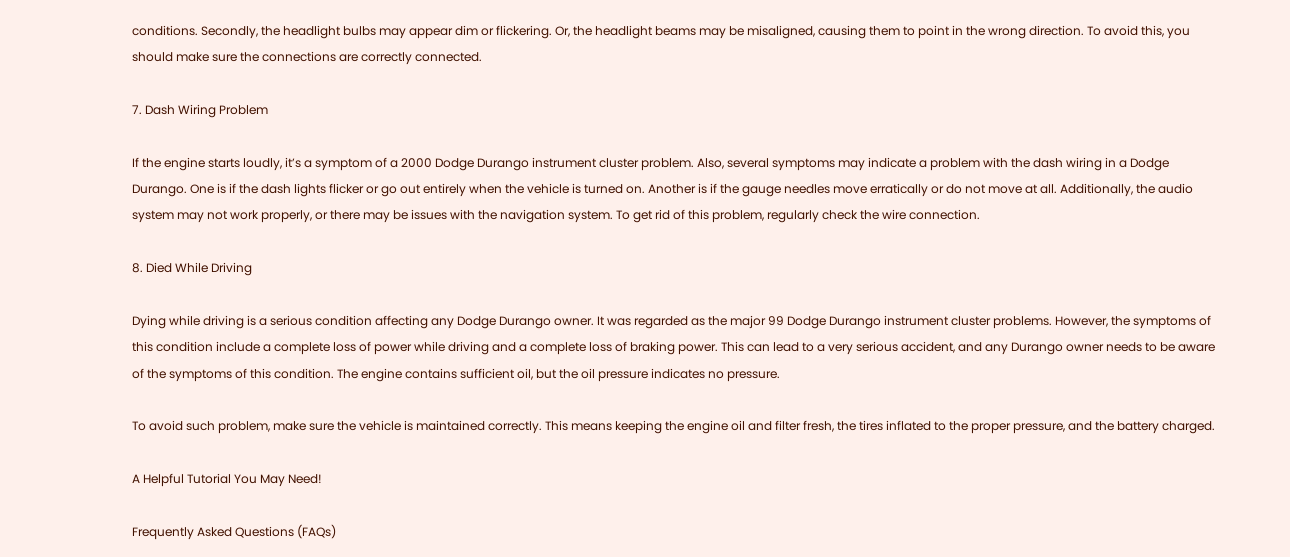conditions. Secondly, the headlight bulbs may appear dim or flickering. Or, the headlight beams may be misaligned, causing them to point in the wrong direction. To avoid this, you should make sure the connections are correctly connected.

7. Dash Wiring Problem

If the engine starts loudly, it’s a symptom of a 2000 Dodge Durango instrument cluster problem. Also, several symptoms may indicate a problem with the dash wiring in a Dodge Durango. One is if the dash lights flicker or go out entirely when the vehicle is turned on. Another is if the gauge needles move erratically or do not move at all. Additionally, the audio system may not work properly, or there may be issues with the navigation system. To get rid of this problem, regularly check the wire connection.

8. Died While Driving

Dying while driving is a serious condition affecting any Dodge Durango owner. It was regarded as the major 99 Dodge Durango instrument cluster problems. However, the symptoms of this condition include a complete loss of power while driving and a complete loss of braking power. This can lead to a very serious accident, and any Durango owner needs to be aware of the symptoms of this condition. The engine contains sufficient oil, but the oil pressure indicates no pressure.

To avoid such problem, make sure the vehicle is maintained correctly. This means keeping the engine oil and filter fresh, the tires inflated to the proper pressure, and the battery charged.

A Helpful Tutorial You May Need!

Frequently Asked Questions (FAQs)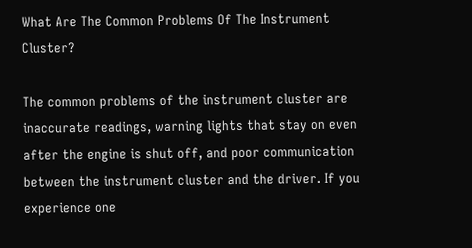What Are The Common Problems Of The Instrument Cluster?

The common problems of the instrument cluster are inaccurate readings, warning lights that stay on even after the engine is shut off, and poor communication between the instrument cluster and the driver. If you experience one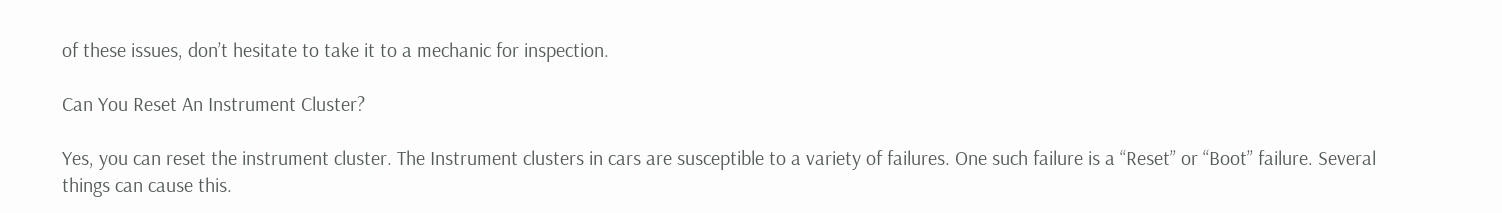of these issues, don’t hesitate to take it to a mechanic for inspection.

Can You Reset An Instrument Cluster?

Yes, you can reset the instrument cluster. The Instrument clusters in cars are susceptible to a variety of failures. One such failure is a “Reset” or “Boot” failure. Several things can cause this.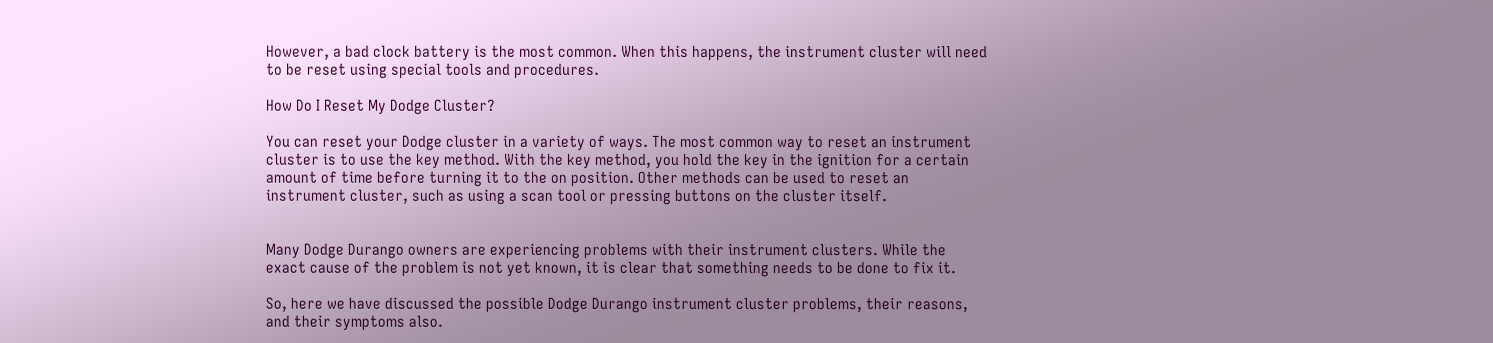However, a bad clock battery is the most common. When this happens, the instrument cluster will need to be reset using special tools and procedures.

How Do I Reset My Dodge Cluster?

You can reset your Dodge cluster in a variety of ways. The most common way to reset an instrument cluster is to use the key method. With the key method, you hold the key in the ignition for a certain amount of time before turning it to the on position. Other methods can be used to reset an instrument cluster, such as using a scan tool or pressing buttons on the cluster itself.


Many Dodge Durango owners are experiencing problems with their instrument clusters. While the exact cause of the problem is not yet known, it is clear that something needs to be done to fix it.

So, here we have discussed the possible Dodge Durango instrument cluster problems, their reasons, and their symptoms also.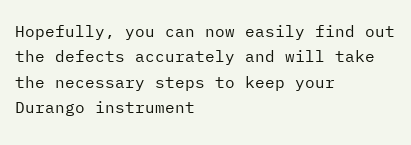Hopefully, you can now easily find out the defects accurately and will take the necessary steps to keep your Durango instrument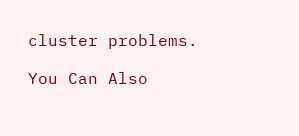cluster problems.

You Can Also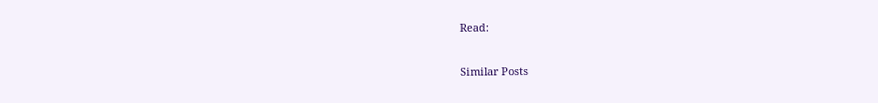Read:

Similar Posts